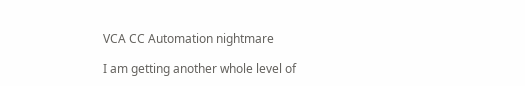VCA CC Automation nightmare

I am getting another whole level of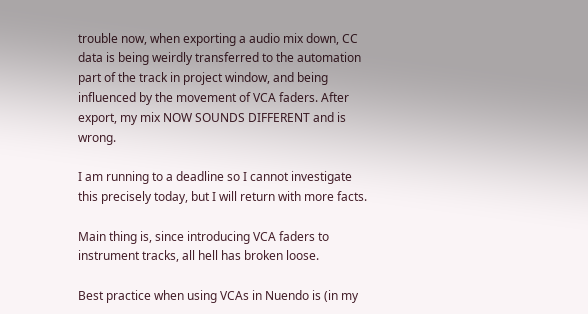trouble now, when exporting a audio mix down, CC data is being weirdly transferred to the automation part of the track in project window, and being influenced by the movement of VCA faders. After export, my mix NOW SOUNDS DIFFERENT and is wrong.

I am running to a deadline so I cannot investigate this precisely today, but I will return with more facts.

Main thing is, since introducing VCA faders to instrument tracks, all hell has broken loose.

Best practice when using VCAs in Nuendo is (in my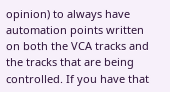opinion) to always have automation points written on both the VCA tracks and the tracks that are being controlled. If you have that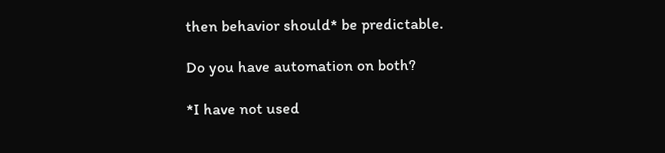then behavior should* be predictable.

Do you have automation on both?

*I have not used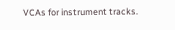VCAs for instrument tracks.